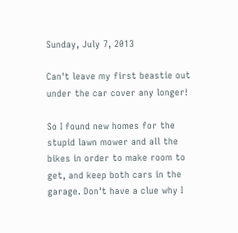Sunday, July 7, 2013

Can't leave my first beastie out under the car cover any longer!

So I found new homes for the stupid lawn mower and all the bikes in order to make room to get, and keep both cars in the garage. Don't have a clue why I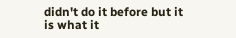didn't do it before but it is what it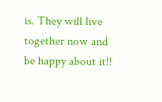is. They will live together now and be happy about it!!